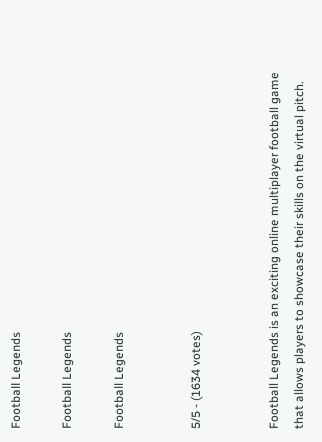Football Legends

Football Legends

Football Legends


5/5 - (1634 votes)


Football Legends is an exciting online multiplayer football game that allows players to showcase their skills on the virtual pitch.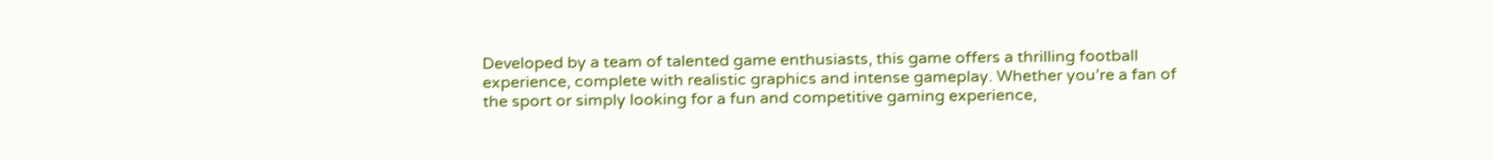Developed by a team of talented game enthusiasts, this game offers a thrilling football experience, complete with realistic graphics and intense gameplay. Whether you’re a fan of the sport or simply looking for a fun and competitive gaming experience,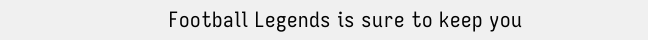Football Legends is sure to keep you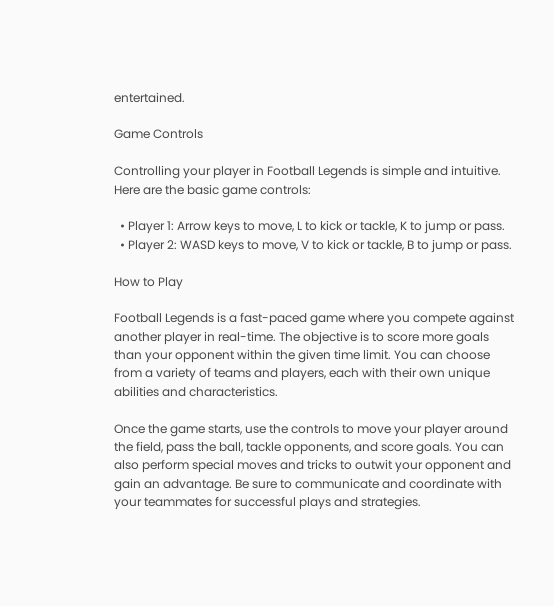entertained.

Game Controls

Controlling your player in Football Legends is simple and intuitive. Here are the basic game controls:

  • Player 1: Arrow keys to move, L to kick or tackle, K to jump or pass.
  • Player 2: WASD keys to move, V to kick or tackle, B to jump or pass.

How to Play

Football Legends is a fast-paced game where you compete against another player in real-time. The objective is to score more goals than your opponent within the given time limit. You can choose from a variety of teams and players, each with their own unique abilities and characteristics.

Once the game starts, use the controls to move your player around the field, pass the ball, tackle opponents, and score goals. You can also perform special moves and tricks to outwit your opponent and gain an advantage. Be sure to communicate and coordinate with your teammates for successful plays and strategies.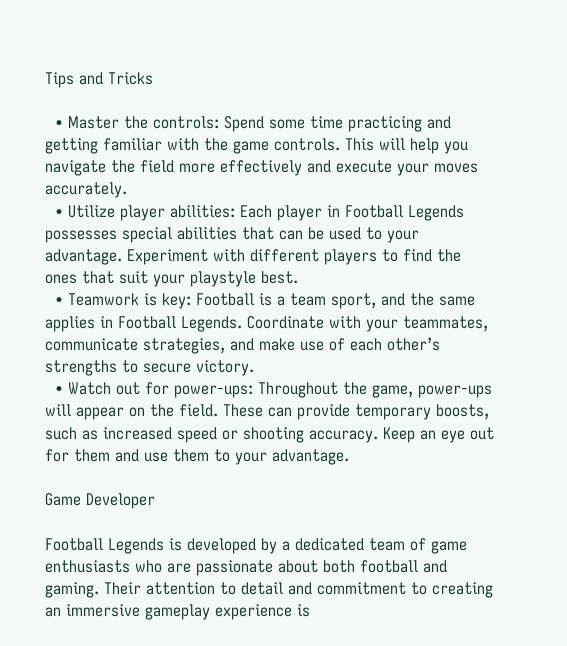Tips and Tricks

  • Master the controls: Spend some time practicing and getting familiar with the game controls. This will help you navigate the field more effectively and execute your moves accurately.
  • Utilize player abilities: Each player in Football Legends possesses special abilities that can be used to your advantage. Experiment with different players to find the ones that suit your playstyle best.
  • Teamwork is key: Football is a team sport, and the same applies in Football Legends. Coordinate with your teammates, communicate strategies, and make use of each other’s strengths to secure victory.
  • Watch out for power-ups: Throughout the game, power-ups will appear on the field. These can provide temporary boosts, such as increased speed or shooting accuracy. Keep an eye out for them and use them to your advantage.

Game Developer

Football Legends is developed by a dedicated team of game enthusiasts who are passionate about both football and gaming. Their attention to detail and commitment to creating an immersive gameplay experience is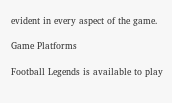evident in every aspect of the game.

Game Platforms

Football Legends is available to play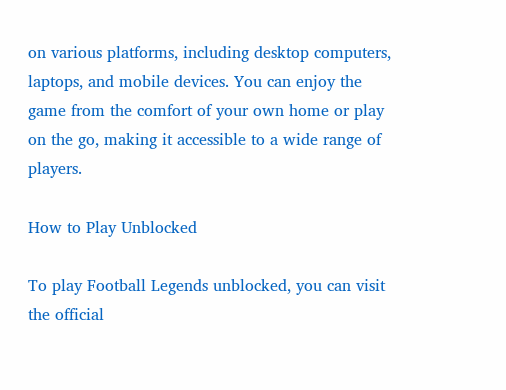on various platforms, including desktop computers, laptops, and mobile devices. You can enjoy the game from the comfort of your own home or play on the go, making it accessible to a wide range of players.

How to Play Unblocked

To play Football Legends unblocked, you can visit the official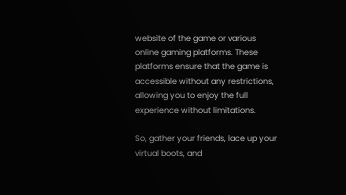website of the game or various online gaming platforms. These platforms ensure that the game is accessible without any restrictions, allowing you to enjoy the full experience without limitations.

So, gather your friends, lace up your virtual boots, and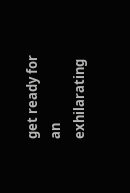get ready for an exhilarating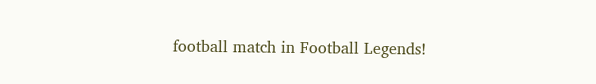football match in Football Legends!